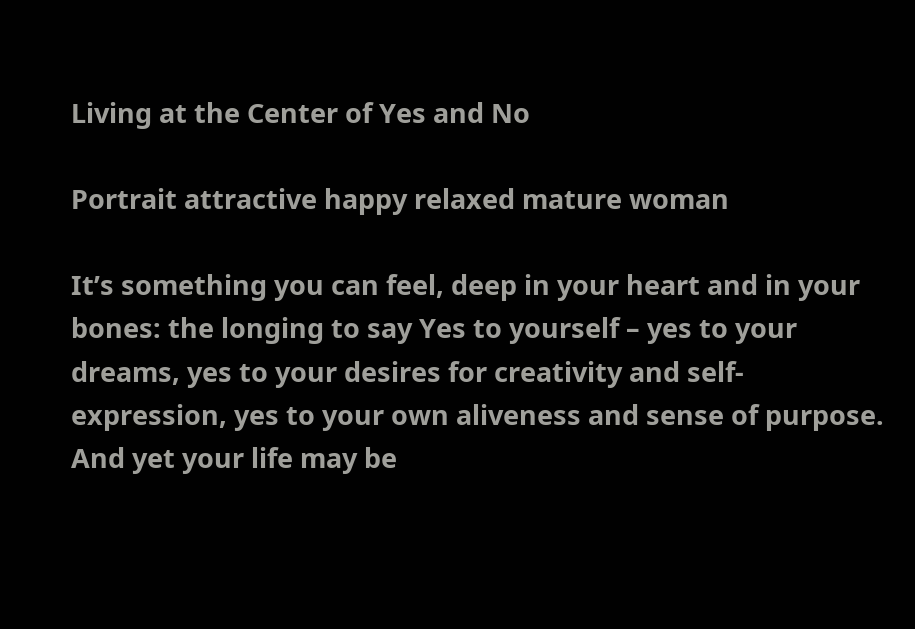Living at the Center of Yes and No

Portrait attractive happy relaxed mature woman

It’s something you can feel, deep in your heart and in your bones: the longing to say Yes to yourself – yes to your dreams, yes to your desires for creativity and self-expression, yes to your own aliveness and sense of purpose. And yet your life may be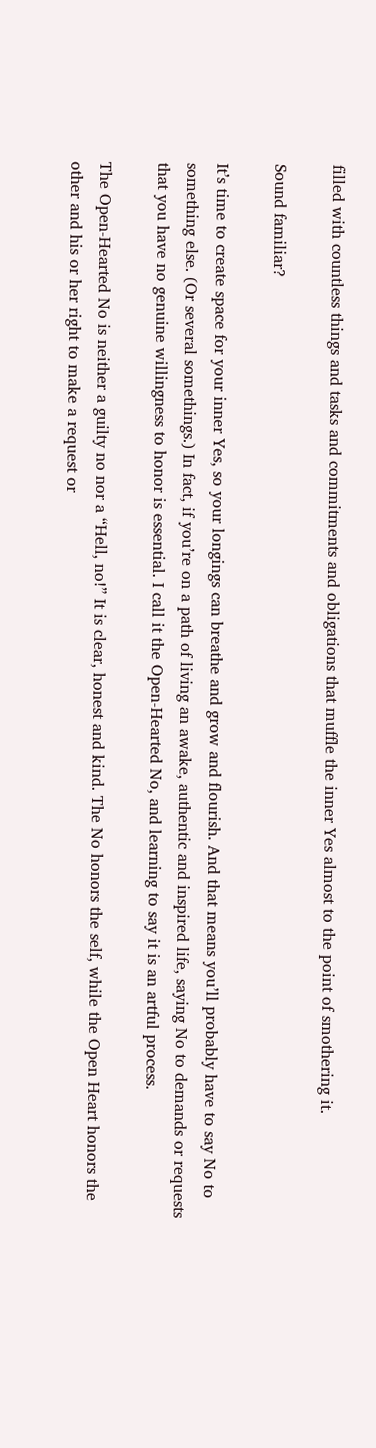filled with countless things and tasks and commitments and obligations that muffle the inner Yes almost to the point of smothering it.

Sound familiar?

It’s time to create space for your inner Yes, so your longings can breathe and grow and flourish. And that means you’ll probably have to say No to something else. (Or several somethings.) In fact, if you’re on a path of living an awake, authentic and inspired life, saying No to demands or requests that you have no genuine willingness to honor is essential. I call it the Open-Hearted No, and learning to say it is an artful process.

The Open-Hearted No is neither a guilty no nor a “Hell, no!” It is clear, honest and kind. The No honors the self, while the Open Heart honors the other and his or her right to make a request or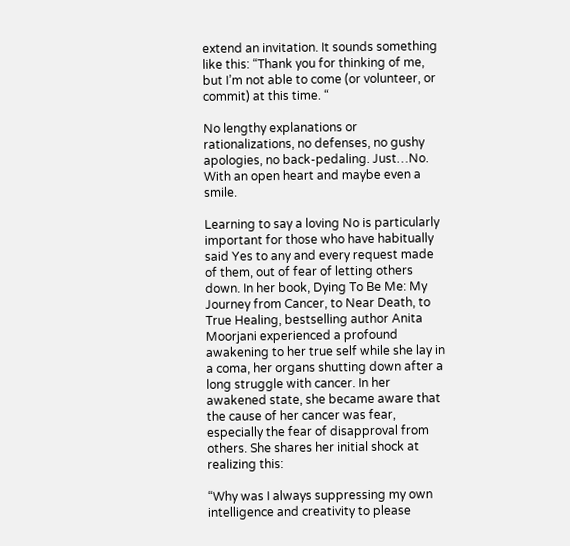extend an invitation. It sounds something like this: “Thank you for thinking of me, but I’m not able to come (or volunteer, or commit) at this time. “

No lengthy explanations or rationalizations, no defenses, no gushy apologies, no back-pedaling. Just…No. With an open heart and maybe even a smile.

Learning to say a loving No is particularly important for those who have habitually said Yes to any and every request made of them, out of fear of letting others down. In her book, Dying To Be Me: My Journey from Cancer, to Near Death, to True Healing, bestselling author Anita Moorjani experienced a profound awakening to her true self while she lay in a coma, her organs shutting down after a long struggle with cancer. In her awakened state, she became aware that the cause of her cancer was fear, especially the fear of disapproval from others. She shares her initial shock at realizing this:

“Why was I always suppressing my own intelligence and creativity to please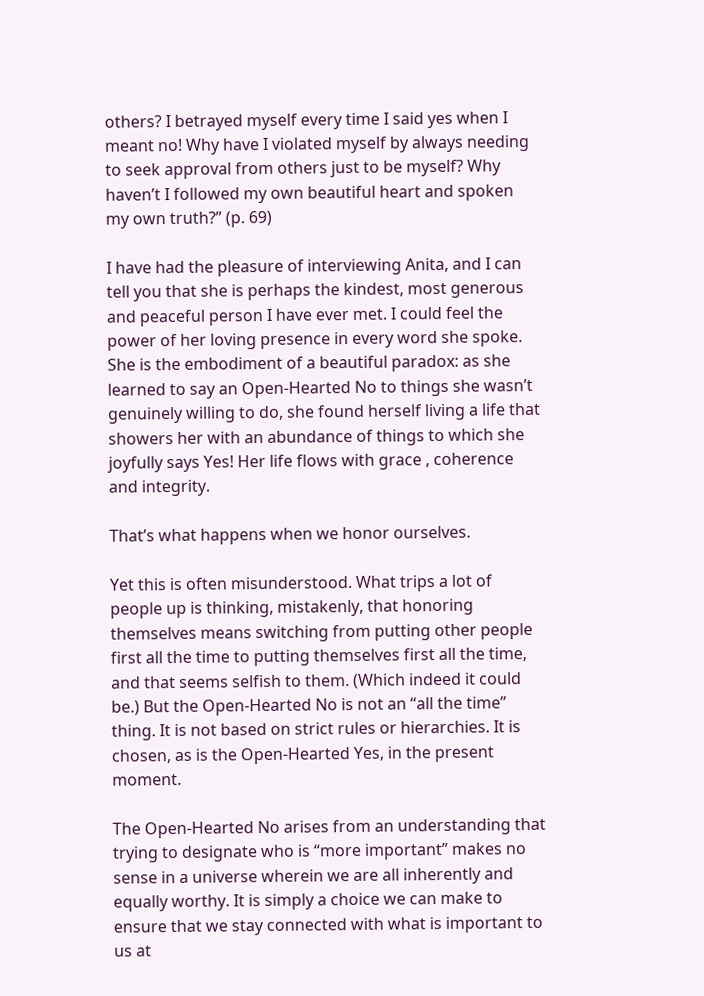others? I betrayed myself every time I said yes when I meant no! Why have I violated myself by always needing to seek approval from others just to be myself? Why haven’t I followed my own beautiful heart and spoken my own truth?” (p. 69)

I have had the pleasure of interviewing Anita, and I can tell you that she is perhaps the kindest, most generous and peaceful person I have ever met. I could feel the power of her loving presence in every word she spoke. She is the embodiment of a beautiful paradox: as she learned to say an Open-Hearted No to things she wasn’t genuinely willing to do, she found herself living a life that showers her with an abundance of things to which she joyfully says Yes! Her life flows with grace , coherence and integrity.

That’s what happens when we honor ourselves.

Yet this is often misunderstood. What trips a lot of people up is thinking, mistakenly, that honoring themselves means switching from putting other people first all the time to putting themselves first all the time, and that seems selfish to them. (Which indeed it could be.) But the Open-Hearted No is not an “all the time” thing. It is not based on strict rules or hierarchies. It is chosen, as is the Open-Hearted Yes, in the present moment.

The Open-Hearted No arises from an understanding that trying to designate who is “more important” makes no sense in a universe wherein we are all inherently and equally worthy. It is simply a choice we can make to ensure that we stay connected with what is important to us at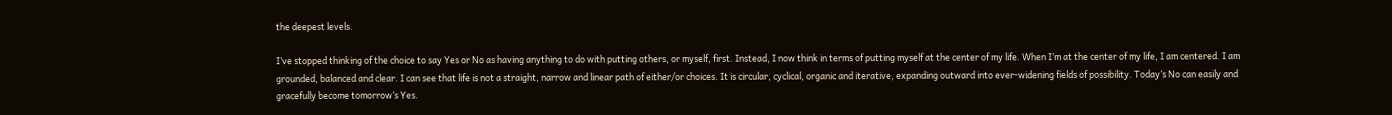the deepest levels.

I’ve stopped thinking of the choice to say Yes or No as having anything to do with putting others, or myself, first. Instead, I now think in terms of putting myself at the center of my life. When I’m at the center of my life, I am centered. I am grounded, balanced and clear. I can see that life is not a straight, narrow and linear path of either/or choices. It is circular, cyclical, organic and iterative, expanding outward into ever-widening fields of possibility. Today’s No can easily and gracefully become tomorrow’s Yes.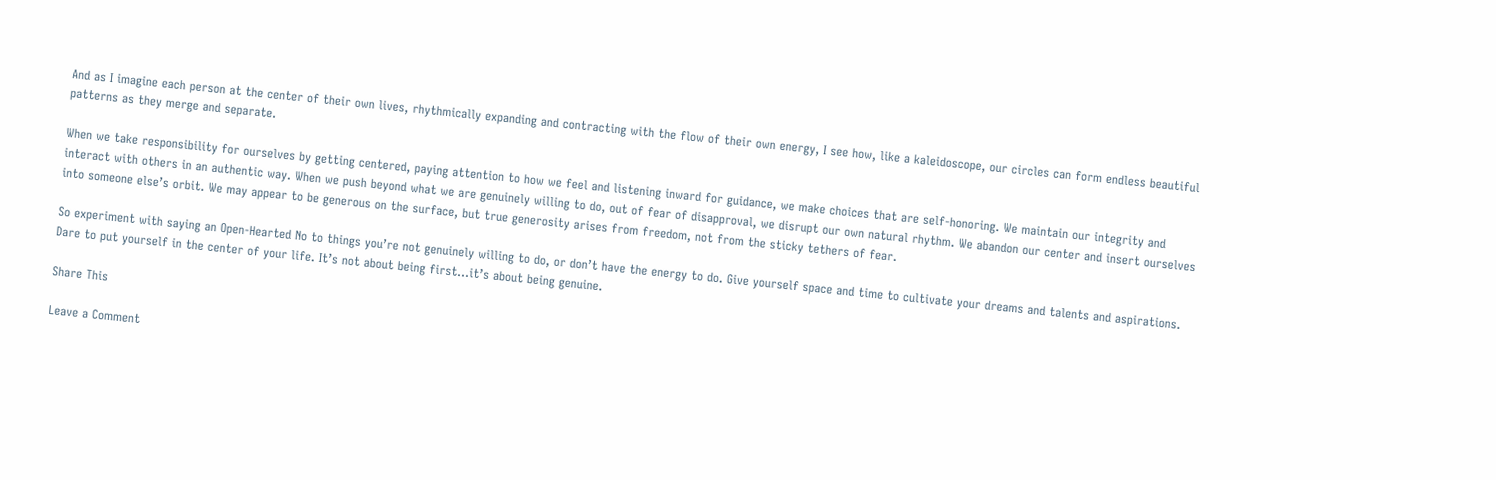And as I imagine each person at the center of their own lives, rhythmically expanding and contracting with the flow of their own energy, I see how, like a kaleidoscope, our circles can form endless beautiful patterns as they merge and separate.

When we take responsibility for ourselves by getting centered, paying attention to how we feel and listening inward for guidance, we make choices that are self-honoring. We maintain our integrity and interact with others in an authentic way. When we push beyond what we are genuinely willing to do, out of fear of disapproval, we disrupt our own natural rhythm. We abandon our center and insert ourselves into someone else’s orbit. We may appear to be generous on the surface, but true generosity arises from freedom, not from the sticky tethers of fear.

So experiment with saying an Open-Hearted No to things you’re not genuinely willing to do, or don’t have the energy to do. Give yourself space and time to cultivate your dreams and talents and aspirations. Dare to put yourself in the center of your life. It’s not about being first…it’s about being genuine.

Share This

Leave a Comment